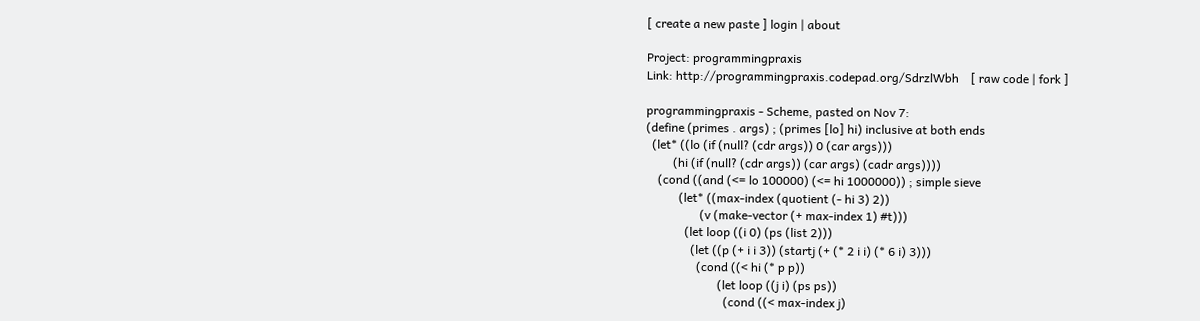[ create a new paste ] login | about

Project: programmingpraxis
Link: http://programmingpraxis.codepad.org/SdrzlWbh    [ raw code | fork ]

programmingpraxis - Scheme, pasted on Nov 7:
(define (primes . args) ; (primes [lo] hi) inclusive at both ends
  (let* ((lo (if (null? (cdr args)) 0 (car args)))
         (hi (if (null? (cdr args)) (car args) (cadr args))))
    (cond ((and (<= lo 100000) (<= hi 1000000)) ; simple sieve
           (let* ((max-index (quotient (- hi 3) 2))
                  (v (make-vector (+ max-index 1) #t)))
             (let loop ((i 0) (ps (list 2)))
               (let ((p (+ i i 3)) (startj (+ (* 2 i i) (* 6 i) 3)))
                 (cond ((< hi (* p p))
                        (let loop ((j i) (ps ps))
                          (cond ((< max-index j)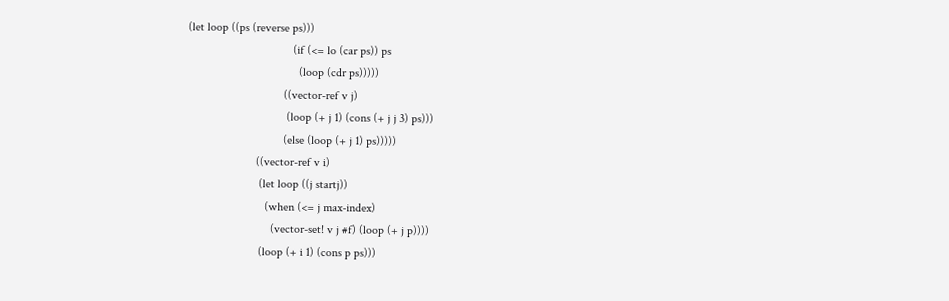(let loop ((ps (reverse ps)))
                                   (if (<= lo (car ps)) ps
                                     (loop (cdr ps)))))
                                ((vector-ref v j)
                                 (loop (+ j 1) (cons (+ j j 3) ps)))
                                (else (loop (+ j 1) ps)))))
                       ((vector-ref v i)
                        (let loop ((j startj))
                          (when (<= j max-index)
                            (vector-set! v j #f) (loop (+ j p))))
                        (loop (+ i 1) (cons p ps)))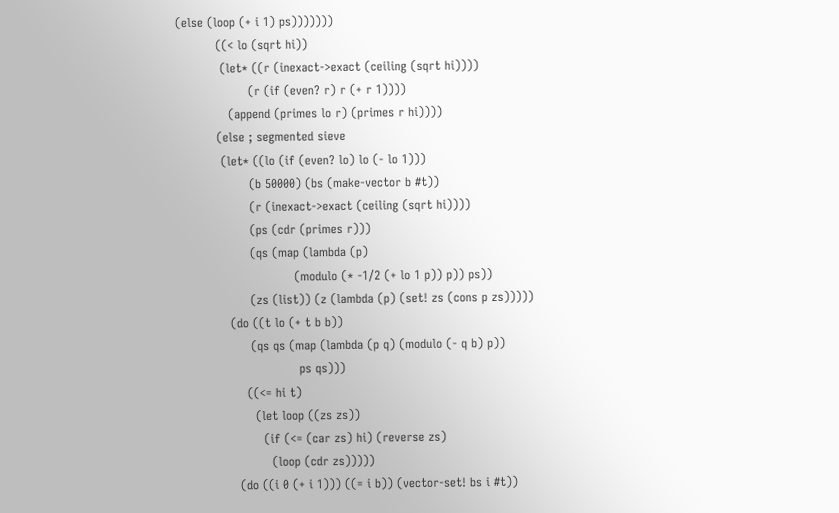(else (loop (+ i 1) ps)))))))
          ((< lo (sqrt hi))
           (let* ((r (inexact->exact (ceiling (sqrt hi))))
                  (r (if (even? r) r (+ r 1))))
             (append (primes lo r) (primes r hi))))
          (else ; segmented sieve
           (let* ((lo (if (even? lo) lo (- lo 1)))
                  (b 50000) (bs (make-vector b #t))
                  (r (inexact->exact (ceiling (sqrt hi))))
                  (ps (cdr (primes r)))
                  (qs (map (lambda (p)
                             (modulo (* -1/2 (+ lo 1 p)) p)) ps))
                  (zs (list)) (z (lambda (p) (set! zs (cons p zs)))))
             (do ((t lo (+ t b b))
                  (qs qs (map (lambda (p q) (modulo (- q b) p))
                              ps qs)))
                 ((<= hi t)
                   (let loop ((zs zs))
                     (if (<= (car zs) hi) (reverse zs)
                       (loop (cdr zs)))))
               (do ((i 0 (+ i 1))) ((= i b)) (vector-set! bs i #t))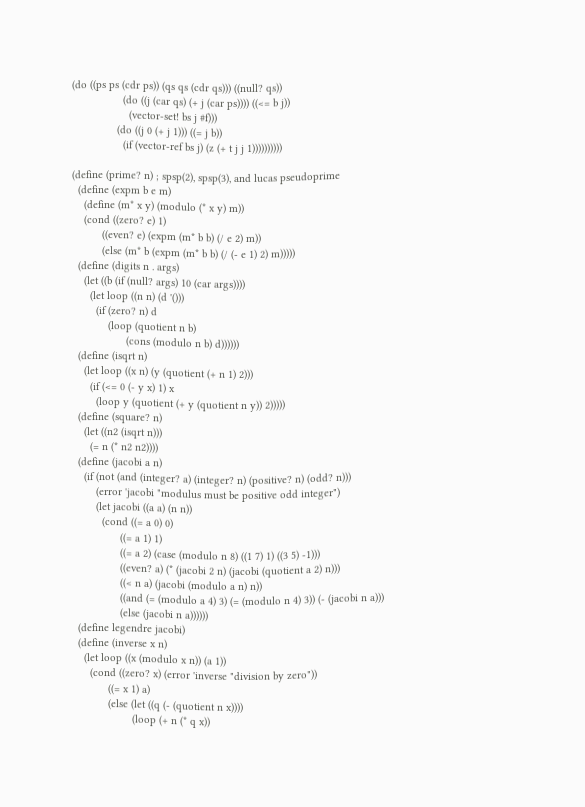(do ((ps ps (cdr ps)) (qs qs (cdr qs))) ((null? qs))
                 (do ((j (car qs) (+ j (car ps)))) ((<= b j))
                   (vector-set! bs j #f)))
               (do ((j 0 (+ j 1))) ((= j b))
                 (if (vector-ref bs j) (z (+ t j j 1))))))))))

(define (prime? n) ; spsp(2), spsp(3), and lucas pseudoprime
  (define (expm b e m)
    (define (m* x y) (modulo (* x y) m))
    (cond ((zero? e) 1)
          ((even? e) (expm (m* b b) (/ e 2) m))
          (else (m* b (expm (m* b b) (/ (- e 1) 2) m)))))
  (define (digits n . args)
    (let ((b (if (null? args) 10 (car args))))
      (let loop ((n n) (d '()))
        (if (zero? n) d
            (loop (quotient n b)
                  (cons (modulo n b) d))))))
  (define (isqrt n)
    (let loop ((x n) (y (quotient (+ n 1) 2)))
      (if (<= 0 (- y x) 1) x
        (loop y (quotient (+ y (quotient n y)) 2)))))
  (define (square? n)
    (let ((n2 (isqrt n)))
      (= n (* n2 n2))))
  (define (jacobi a n)
    (if (not (and (integer? a) (integer? n) (positive? n) (odd? n)))
        (error 'jacobi "modulus must be positive odd integer")
        (let jacobi ((a a) (n n))
          (cond ((= a 0) 0)
                ((= a 1) 1)
                ((= a 2) (case (modulo n 8) ((1 7) 1) ((3 5) -1)))
                ((even? a) (* (jacobi 2 n) (jacobi (quotient a 2) n)))
                ((< n a) (jacobi (modulo a n) n))
                ((and (= (modulo a 4) 3) (= (modulo n 4) 3)) (- (jacobi n a)))
                (else (jacobi n a))))))
  (define legendre jacobi)
  (define (inverse x n)
    (let loop ((x (modulo x n)) (a 1))
      (cond ((zero? x) (error 'inverse "division by zero"))
            ((= x 1) a)
            (else (let ((q (- (quotient n x))))
                    (loop (+ n (* q x))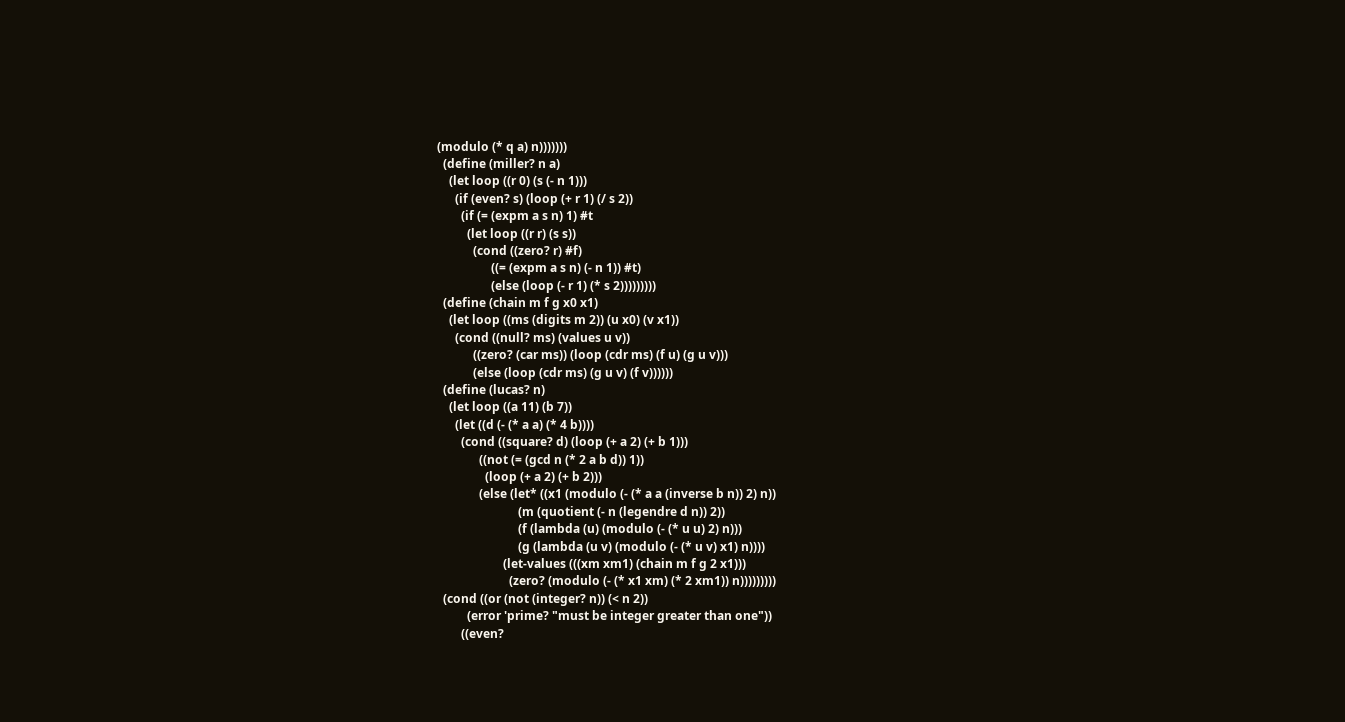(modulo (* q a) n)))))))
  (define (miller? n a)
    (let loop ((r 0) (s (- n 1)))
      (if (even? s) (loop (+ r 1) (/ s 2))
        (if (= (expm a s n) 1) #t
          (let loop ((r r) (s s))
            (cond ((zero? r) #f)
                  ((= (expm a s n) (- n 1)) #t)
                  (else (loop (- r 1) (* s 2)))))))))
  (define (chain m f g x0 x1)
    (let loop ((ms (digits m 2)) (u x0) (v x1))
      (cond ((null? ms) (values u v))
            ((zero? (car ms)) (loop (cdr ms) (f u) (g u v)))
            (else (loop (cdr ms) (g u v) (f v))))))
  (define (lucas? n)
    (let loop ((a 11) (b 7))
      (let ((d (- (* a a) (* 4 b))))
        (cond ((square? d) (loop (+ a 2) (+ b 1)))
              ((not (= (gcd n (* 2 a b d)) 1))
                (loop (+ a 2) (+ b 2)))
              (else (let* ((x1 (modulo (- (* a a (inverse b n)) 2) n))
                           (m (quotient (- n (legendre d n)) 2))
                           (f (lambda (u) (modulo (- (* u u) 2) n)))
                           (g (lambda (u v) (modulo (- (* u v) x1) n))))
                      (let-values (((xm xm1) (chain m f g 2 x1)))
                        (zero? (modulo (- (* x1 xm) (* 2 xm1)) n)))))))))
  (cond ((or (not (integer? n)) (< n 2))
          (error 'prime? "must be integer greater than one"))
        ((even?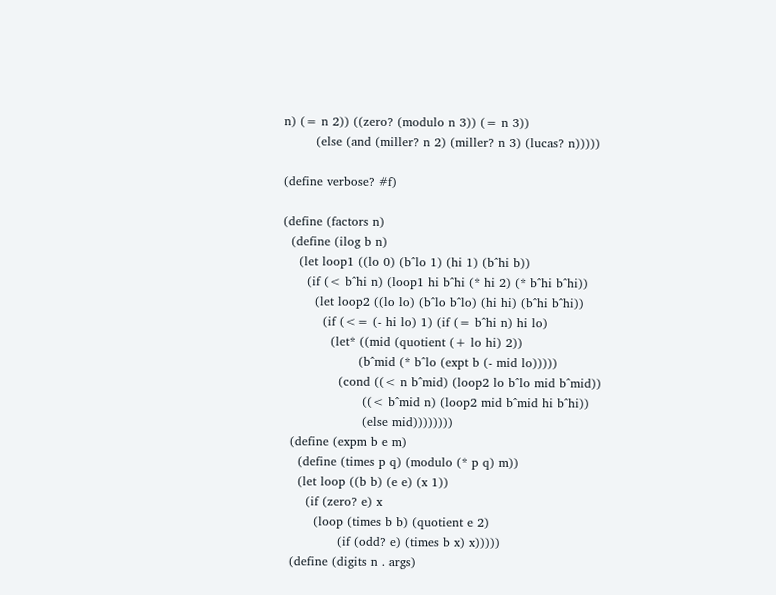n) (= n 2)) ((zero? (modulo n 3)) (= n 3))
        (else (and (miller? n 2) (miller? n 3) (lucas? n)))))

(define verbose? #f)

(define (factors n)
  (define (ilog b n)
    (let loop1 ((lo 0) (b^lo 1) (hi 1) (b^hi b))
      (if (< b^hi n) (loop1 hi b^hi (* hi 2) (* b^hi b^hi))
        (let loop2 ((lo lo) (b^lo b^lo) (hi hi) (b^hi b^hi))
          (if (<= (- hi lo) 1) (if (= b^hi n) hi lo)
            (let* ((mid (quotient (+ lo hi) 2))
                   (b^mid (* b^lo (expt b (- mid lo)))))
              (cond ((< n b^mid) (loop2 lo b^lo mid b^mid))
                    ((< b^mid n) (loop2 mid b^mid hi b^hi))
                    (else mid))))))))
  (define (expm b e m)
    (define (times p q) (modulo (* p q) m))
    (let loop ((b b) (e e) (x 1))
      (if (zero? e) x
        (loop (times b b) (quotient e 2)
              (if (odd? e) (times b x) x)))))
  (define (digits n . args)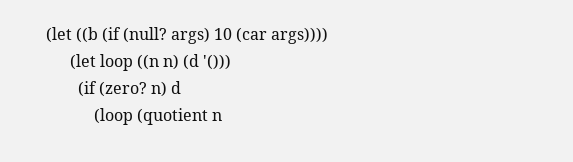(let ((b (if (null? args) 10 (car args))))
      (let loop ((n n) (d '()))
        (if (zero? n) d
            (loop (quotient n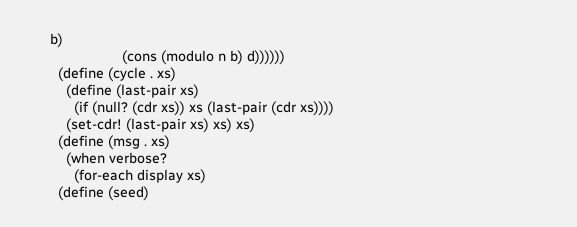b)
                  (cons (modulo n b) d))))))
  (define (cycle . xs)
    (define (last-pair xs)
      (if (null? (cdr xs)) xs (last-pair (cdr xs))))
    (set-cdr! (last-pair xs) xs) xs)
  (define (msg . xs)
    (when verbose?
      (for-each display xs)
  (define (seed)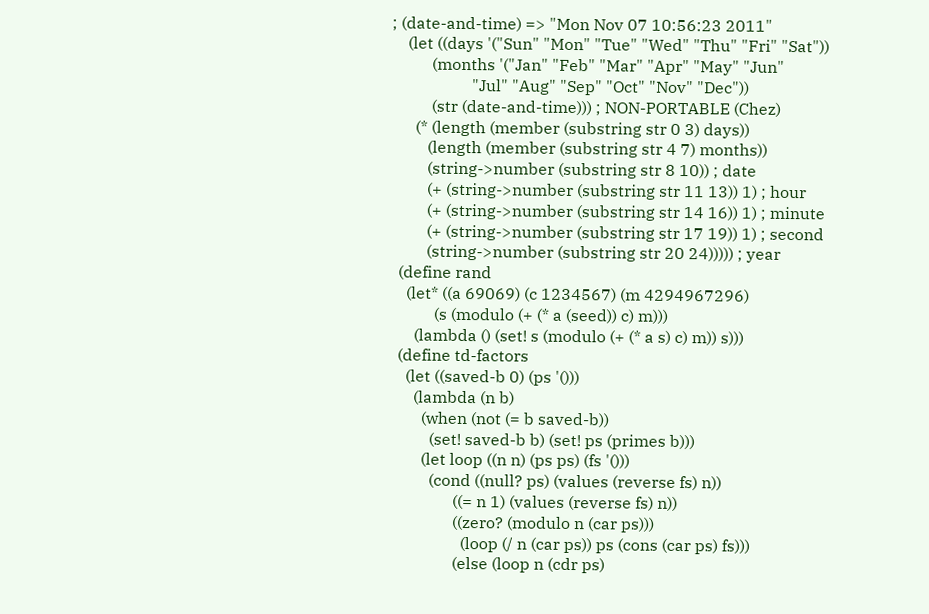; (date-and-time) => "Mon Nov 07 10:56:23 2011"
    (let ((days '("Sun" "Mon" "Tue" "Wed" "Thu" "Fri" "Sat"))
          (months '("Jan" "Feb" "Mar" "Apr" "May" "Jun"
                    "Jul" "Aug" "Sep" "Oct" "Nov" "Dec"))
          (str (date-and-time))) ; NON-PORTABLE (Chez)
      (* (length (member (substring str 0 3) days))
         (length (member (substring str 4 7) months))
         (string->number (substring str 8 10)) ; date
         (+ (string->number (substring str 11 13)) 1) ; hour
         (+ (string->number (substring str 14 16)) 1) ; minute
         (+ (string->number (substring str 17 19)) 1) ; second
         (string->number (substring str 20 24))))) ; year
  (define rand
    (let* ((a 69069) (c 1234567) (m 4294967296)
           (s (modulo (+ (* a (seed)) c) m)))
      (lambda () (set! s (modulo (+ (* a s) c) m)) s)))
  (define td-factors
    (let ((saved-b 0) (ps '()))
      (lambda (n b)
        (when (not (= b saved-b))
          (set! saved-b b) (set! ps (primes b)))
        (let loop ((n n) (ps ps) (fs '()))
          (cond ((null? ps) (values (reverse fs) n))
                ((= n 1) (values (reverse fs) n))
                ((zero? (modulo n (car ps)))
                  (loop (/ n (car ps)) ps (cons (car ps) fs)))
                (else (loop n (cdr ps)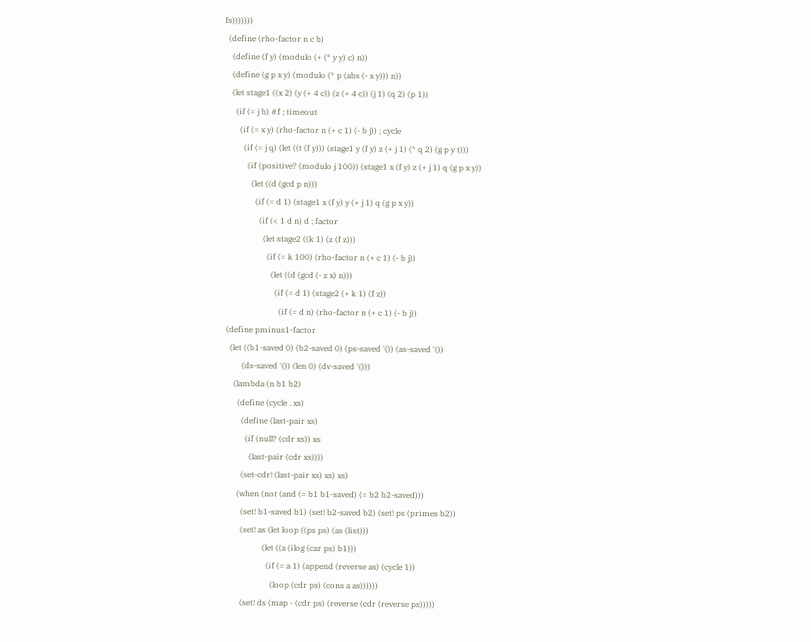fs)))))))
  (define (rho-factor n c b)
    (define (f y) (modulo (+ (* y y) c) n))
    (define (g p x y) (modulo (* p (abs (- x y))) n))
    (let stage1 ((x 2) (y (+ 4 c)) (z (+ 4 c)) (j 1) (q 2) (p 1))
      (if (= j b) #f ; timeout
        (if (= x y) (rho-factor n (+ c 1) (- b j)) ; cycle
          (if (= j q) (let ((t (f y))) (stage1 y (f y) z (+ j 1) (* q 2) (g p y t)))
            (if (positive? (modulo j 100)) (stage1 x (f y) z (+ j 1) q (g p x y))
              (let ((d (gcd p n)))
                (if (= d 1) (stage1 x (f y) y (+ j 1) q (g p x y))
                  (if (< 1 d n) d ; factor
                    (let stage2 ((k 1) (z (f z)))
                      (if (= k 100) (rho-factor n (+ c 1) (- b j))
                        (let ((d (gcd (- z x) n)))
                          (if (= d 1) (stage2 (+ k 1) (f z))
                            (if (= d n) (rho-factor n (+ c 1) (- b j))
  (define pminus1-factor
    (let ((b1-saved 0) (b2-saved 0) (ps-saved '()) (as-saved '())
          (ds-saved '()) (len 0) (dv-saved '()))
      (lambda (n b1 b2)
        (define (cycle . xs)
          (define (last-pair xs)
            (if (null? (cdr xs)) xs
              (last-pair (cdr xs))))
          (set-cdr! (last-pair xs) xs) xs)
        (when (not (and (= b1 b1-saved) (= b2 b2-saved)))
          (set! b1-saved b1) (set! b2-saved b2) (set! ps (primes b2))
          (set! as (let loop ((ps ps) (as (list)))
                     (let ((a (ilog (car ps) b1)))
                       (if (= a 1) (append (reverse as) (cycle 1))
                         (loop (cdr ps) (cons a as))))))
          (set! ds (map - (cdr ps) (reverse (cdr (reverse ps)))))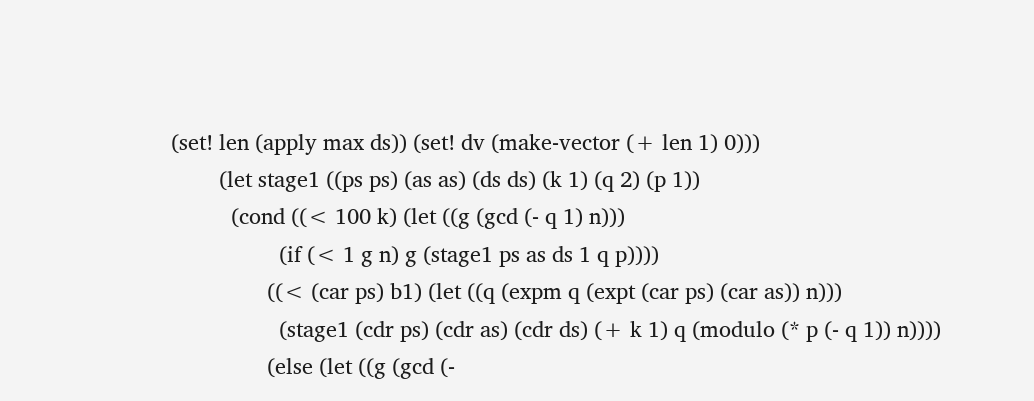(set! len (apply max ds)) (set! dv (make-vector (+ len 1) 0)))
        (let stage1 ((ps ps) (as as) (ds ds) (k 1) (q 2) (p 1))
          (cond ((< 100 k) (let ((g (gcd (- q 1) n)))
                  (if (< 1 g n) g (stage1 ps as ds 1 q p))))
                ((< (car ps) b1) (let ((q (expm q (expt (car ps) (car as)) n)))
                  (stage1 (cdr ps) (cdr as) (cdr ds) (+ k 1) q (modulo (* p (- q 1)) n))))
                (else (let ((g (gcd (-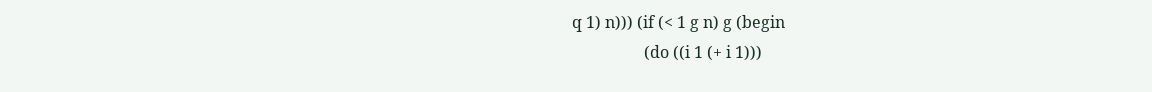q 1) n))) (if (< 1 g n) g (begin
                  (do ((i 1 (+ i 1)))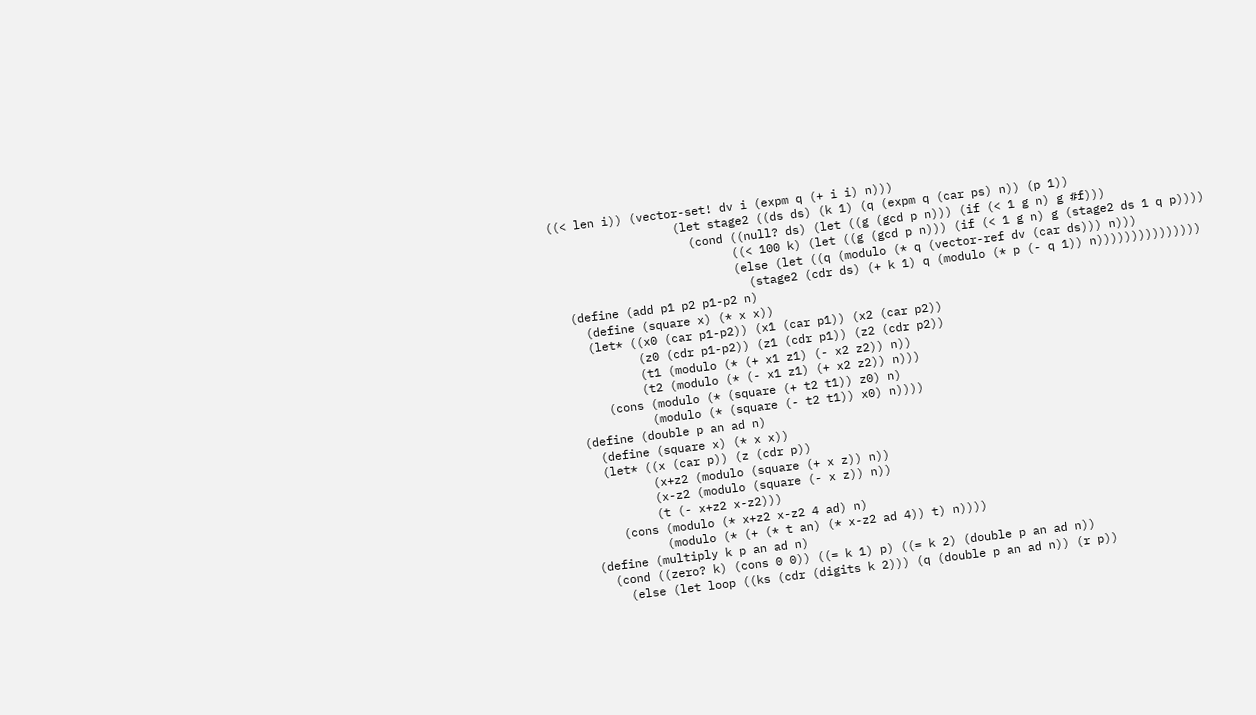((< len i)) (vector-set! dv i (expm q (+ i i) n)))
                  (let stage2 ((ds ds) (k 1) (q (expm q (car ps) n)) (p 1))
                    (cond ((null? ds) (let ((g (gcd p n))) (if (< 1 g n) g #f)))
                          ((< 100 k) (let ((g (gcd p n))) (if (< 1 g n) g (stage2 ds 1 q p))))
                          (else (let ((q (modulo (* q (vector-ref dv (car ds))) n)))
                            (stage2 (cdr ds) (+ k 1) q (modulo (* p (- q 1)) n)))))))))))))))
  (define (add p1 p2 p1-p2 n)
    (define (square x) (* x x))
    (let* ((x0 (car p1-p2)) (x1 (car p1)) (x2 (car p2))
           (z0 (cdr p1-p2)) (z1 (cdr p1)) (z2 (cdr p2))
           (t1 (modulo (* (+ x1 z1) (- x2 z2)) n))
           (t2 (modulo (* (- x1 z1) (+ x2 z2)) n)))
      (cons (modulo (* (square (+ t2 t1)) z0) n)
            (modulo (* (square (- t2 t1)) x0) n))))
  (define (double p an ad n)
    (define (square x) (* x x))
    (let* ((x (car p)) (z (cdr p))
           (x+z2 (modulo (square (+ x z)) n))
           (x-z2 (modulo (square (- x z)) n))
           (t (- x+z2 x-z2)))
      (cons (modulo (* x+z2 x-z2 4 ad) n)
            (modulo (* (+ (* t an) (* x-z2 ad 4)) t) n))))
  (define (multiply k p an ad n)
    (cond ((zero? k) (cons 0 0)) ((= k 1) p) ((= k 2) (double p an ad n))
      (else (let loop ((ks (cdr (digits k 2))) (q (double p an ad n)) (r p))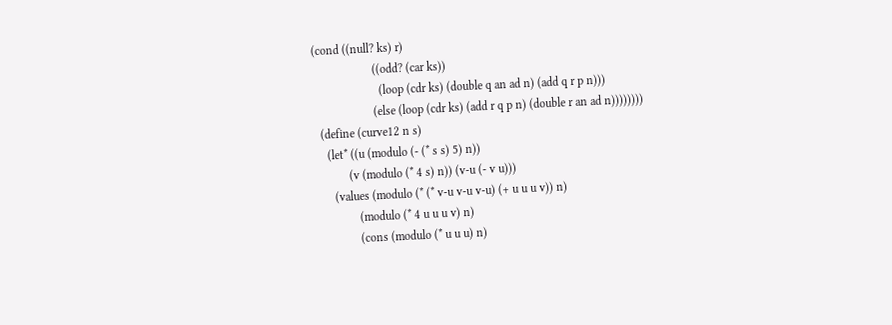(cond ((null? ks) r)
                    ((odd? (car ks))
                      (loop (cdr ks) (double q an ad n) (add q r p n)))
                    (else (loop (cdr ks) (add r q p n) (double r an ad n))))))))
  (define (curve12 n s)
    (let* ((u (modulo (- (* s s) 5) n))
           (v (modulo (* 4 s) n)) (v-u (- v u)))
      (values (modulo (* (* v-u v-u v-u) (+ u u u v)) n)
              (modulo (* 4 u u u v) n)
              (cons (modulo (* u u u) n)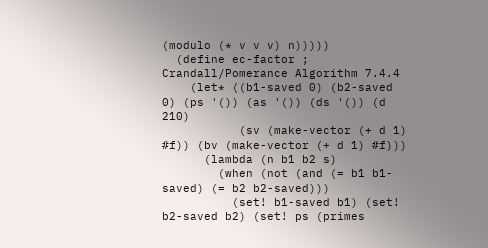(modulo (* v v v) n)))))
  (define ec-factor ; Crandall/Pomerance Algorithm 7.4.4
    (let* ((b1-saved 0) (b2-saved 0) (ps '()) (as '()) (ds '()) (d 210)
           (sv (make-vector (+ d 1) #f)) (bv (make-vector (+ d 1) #f)))
      (lambda (n b1 b2 s)
        (when (not (and (= b1 b1-saved) (= b2 b2-saved)))
          (set! b1-saved b1) (set! b2-saved b2) (set! ps (primes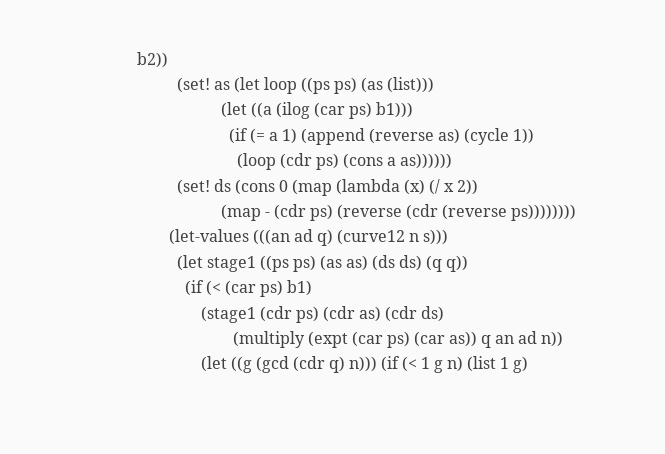b2))
          (set! as (let loop ((ps ps) (as (list)))
                     (let ((a (ilog (car ps) b1)))
                       (if (= a 1) (append (reverse as) (cycle 1))
                         (loop (cdr ps) (cons a as))))))
          (set! ds (cons 0 (map (lambda (x) (/ x 2))
                     (map - (cdr ps) (reverse (cdr (reverse ps))))))))
        (let-values (((an ad q) (curve12 n s)))
          (let stage1 ((ps ps) (as as) (ds ds) (q q))
            (if (< (car ps) b1)
                (stage1 (cdr ps) (cdr as) (cdr ds)
                        (multiply (expt (car ps) (car as)) q an ad n))
                (let ((g (gcd (cdr q) n))) (if (< 1 g n) (list 1 g)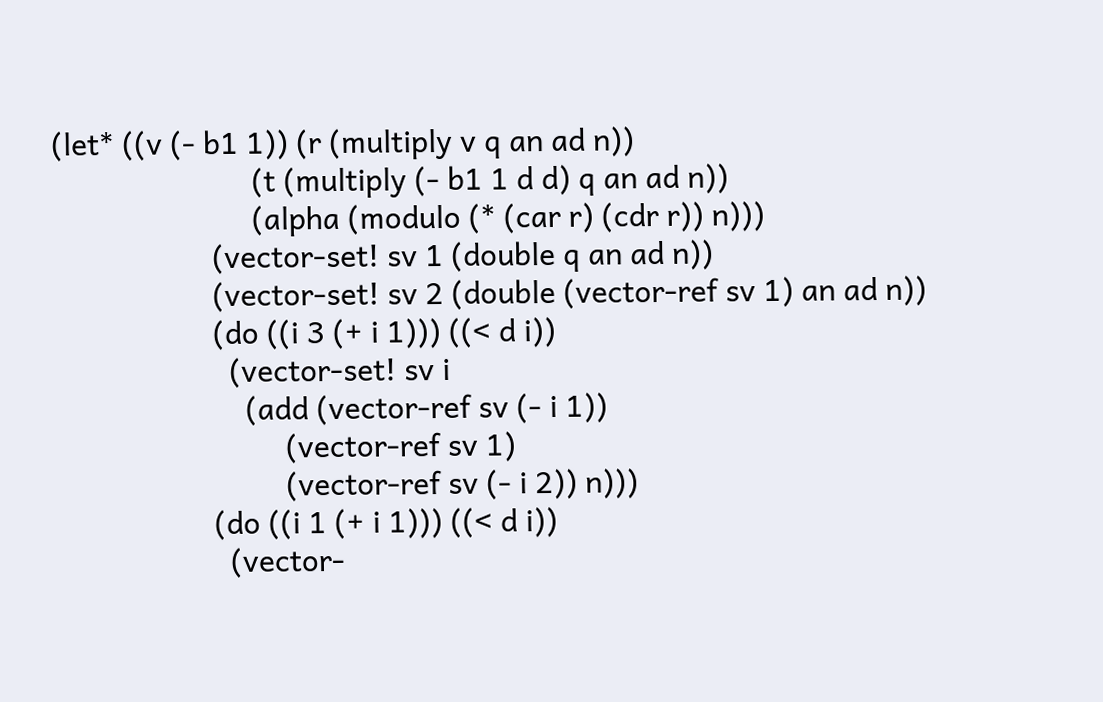(let* ((v (- b1 1)) (r (multiply v q an ad n))
                         (t (multiply (- b1 1 d d) q an ad n))
                         (alpha (modulo (* (car r) (cdr r)) n)))
                    (vector-set! sv 1 (double q an ad n))
                    (vector-set! sv 2 (double (vector-ref sv 1) an ad n))
                    (do ((i 3 (+ i 1))) ((< d i))
                      (vector-set! sv i
                        (add (vector-ref sv (- i 1))
                             (vector-ref sv 1)
                             (vector-ref sv (- i 2)) n)))
                    (do ((i 1 (+ i 1))) ((< d i))
                      (vector-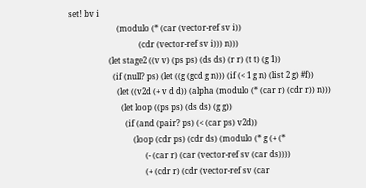set! bv i
                        (modulo (* (car (vector-ref sv i))
                                   (cdr (vector-ref sv i))) n)))
                    (let stage2 ((v v) (ps ps) (ds ds) (r r) (t t) (g 1))
                      (if (null? ps) (let ((g (gcd g n))) (if (< 1 g n) (list 2 g) #f))
                        (let ((v2d (+ v d d)) (alpha (modulo (* (car r) (cdr r)) n)))
                          (let loop ((ps ps) (ds ds) (g g))
                            (if (and (pair? ps) (< (car ps) v2d))
                                (loop (cdr ps) (cdr ds) (modulo (* g (+ (*
                                      (- (car r) (car (vector-ref sv (car ds))))
                                      (+ (cdr r) (cdr (vector-ref sv (car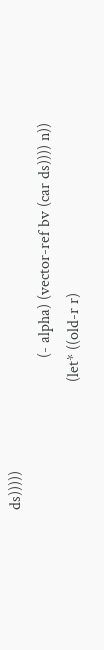ds)))))
                                      (- alpha) (vector-ref bv (car ds)))) n))
                                (let* ((old-r r)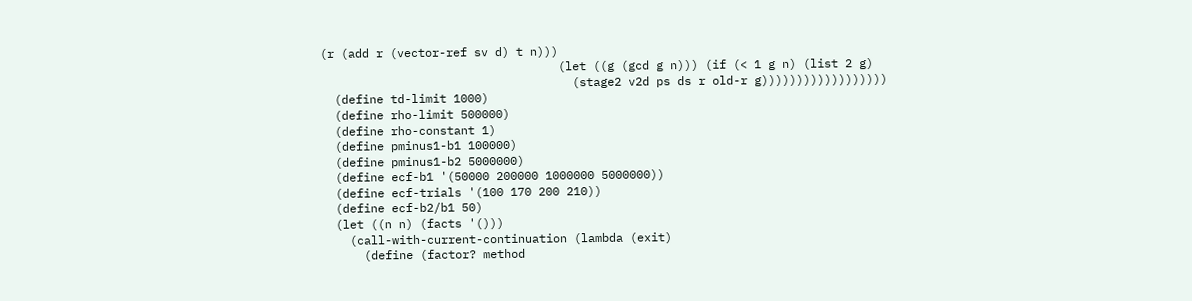(r (add r (vector-ref sv d) t n)))
                                  (let ((g (gcd g n))) (if (< 1 g n) (list 2 g)
                                    (stage2 v2d ps ds r old-r g))))))))))))))))))
  (define td-limit 1000)
  (define rho-limit 500000)
  (define rho-constant 1)
  (define pminus1-b1 100000)
  (define pminus1-b2 5000000)
  (define ecf-b1 '(50000 200000 1000000 5000000))
  (define ecf-trials '(100 170 200 210))
  (define ecf-b2/b1 50)
  (let ((n n) (facts '()))
    (call-with-current-continuation (lambda (exit)
      (define (factor? method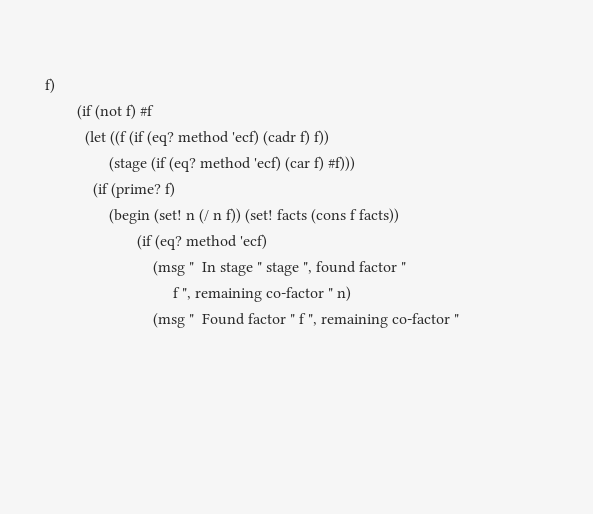f)
        (if (not f) #f
          (let ((f (if (eq? method 'ecf) (cadr f) f))
                (stage (if (eq? method 'ecf) (car f) #f)))
            (if (prime? f)
                (begin (set! n (/ n f)) (set! facts (cons f facts))
                       (if (eq? method 'ecf)
                           (msg "  In stage " stage ", found factor "
                                f ", remaining co-factor " n)
                           (msg "  Found factor " f ", remaining co-factor "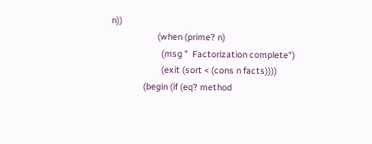n))
                       (when (prime? n)
                         (msg "  Factorization complete")
                         (exit (sort < (cons n facts))))
                (begin (if (eq? method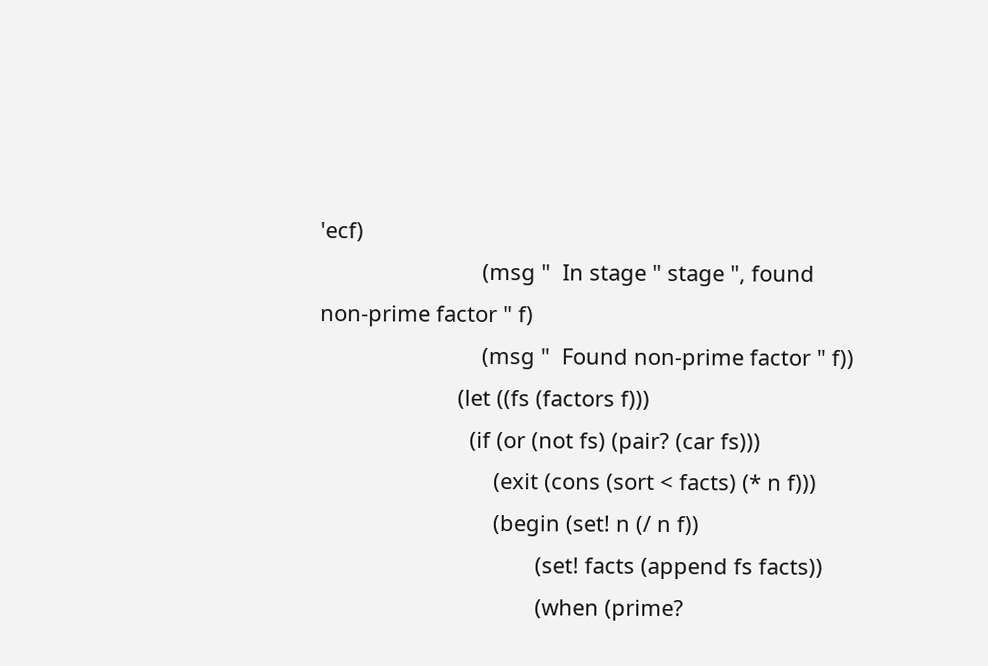'ecf)
                           (msg "  In stage " stage ", found non-prime factor " f)
                           (msg "  Found non-prime factor " f))
                       (let ((fs (factors f)))
                         (if (or (not fs) (pair? (car fs)))
                             (exit (cons (sort < facts) (* n f)))
                             (begin (set! n (/ n f))
                                    (set! facts (append fs facts))
                                    (when (prime?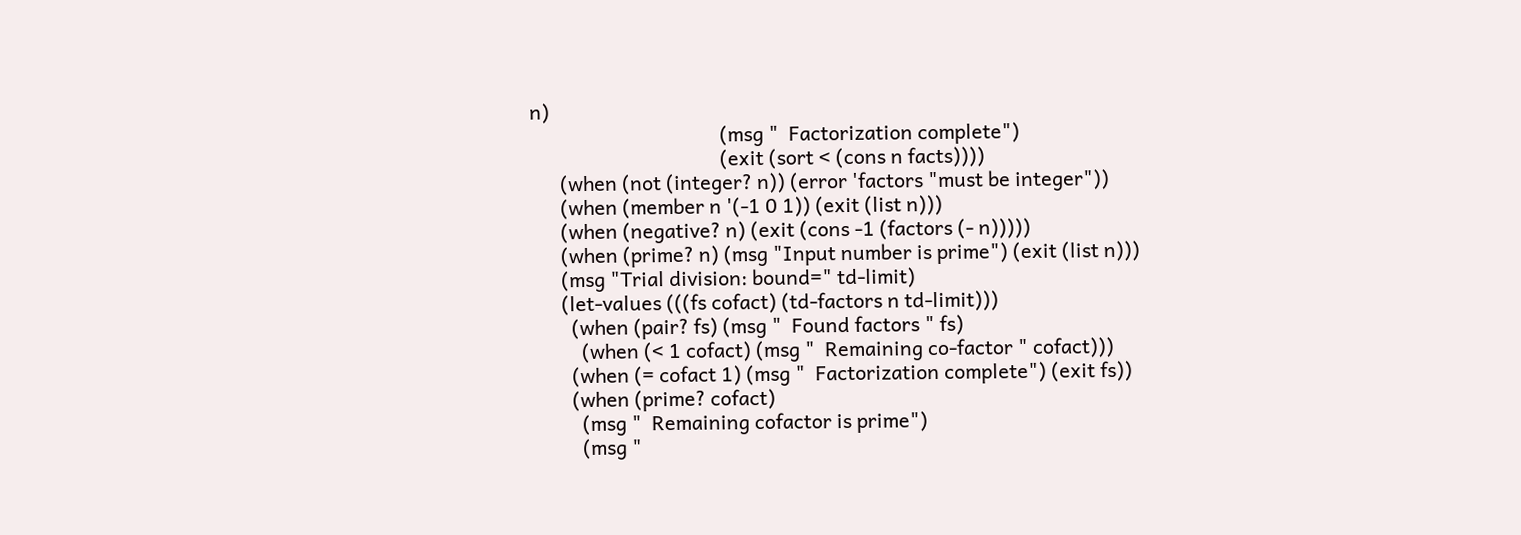n)
                                      (msg "  Factorization complete")
                                      (exit (sort < (cons n facts))))
      (when (not (integer? n)) (error 'factors "must be integer"))
      (when (member n '(-1 0 1)) (exit (list n)))
      (when (negative? n) (exit (cons -1 (factors (- n)))))
      (when (prime? n) (msg "Input number is prime") (exit (list n)))
      (msg "Trial division: bound=" td-limit)
      (let-values (((fs cofact) (td-factors n td-limit)))
        (when (pair? fs) (msg "  Found factors " fs)
          (when (< 1 cofact) (msg "  Remaining co-factor " cofact)))
        (when (= cofact 1) (msg "  Factorization complete") (exit fs))
        (when (prime? cofact)
          (msg "  Remaining cofactor is prime")
          (msg "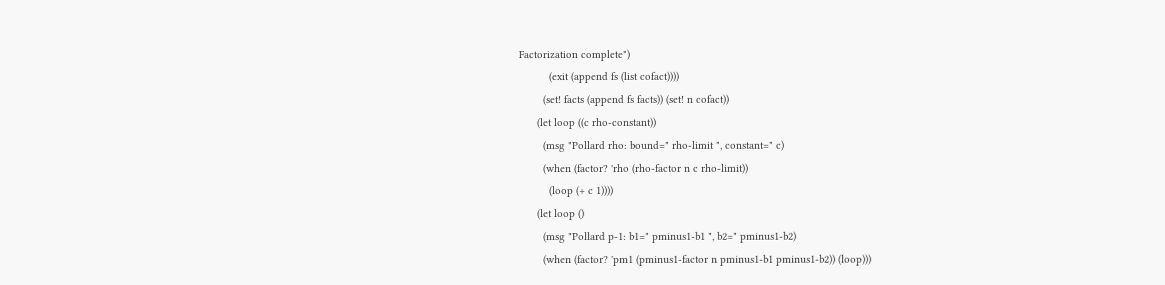Factorization complete")
          (exit (append fs (list cofact))))
        (set! facts (append fs facts)) (set! n cofact))
      (let loop ((c rho-constant))
        (msg "Pollard rho: bound=" rho-limit ", constant=" c)
        (when (factor? 'rho (rho-factor n c rho-limit))
          (loop (+ c 1))))
      (let loop ()
        (msg "Pollard p-1: b1=" pminus1-b1 ", b2=" pminus1-b2)
        (when (factor? 'pm1 (pminus1-factor n pminus1-b1 pminus1-b2)) (loop)))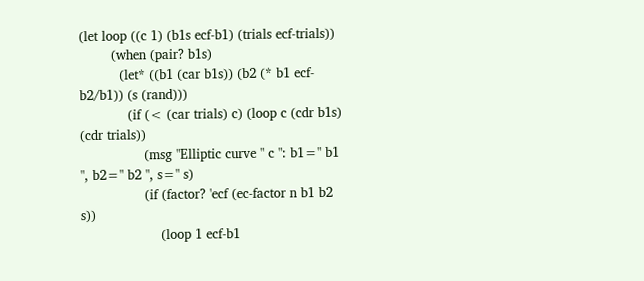(let loop ((c 1) (b1s ecf-b1) (trials ecf-trials))
        (when (pair? b1s)
          (let* ((b1 (car b1s)) (b2 (* b1 ecf-b2/b1)) (s (rand)))
            (if (< (car trials) c) (loop c (cdr b1s) (cdr trials))
                (msg "Elliptic curve " c ": b1=" b1 ", b2=" b2 ", s=" s)
                (if (factor? 'ecf (ec-factor n b1 b2 s))
                    (loop 1 ecf-b1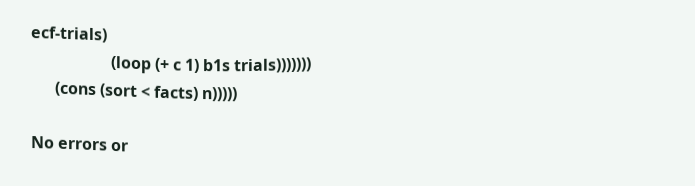ecf-trials)
                    (loop (+ c 1) b1s trials)))))))
      (cons (sort < facts) n)))))

No errors or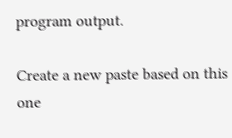program output.

Create a new paste based on this one